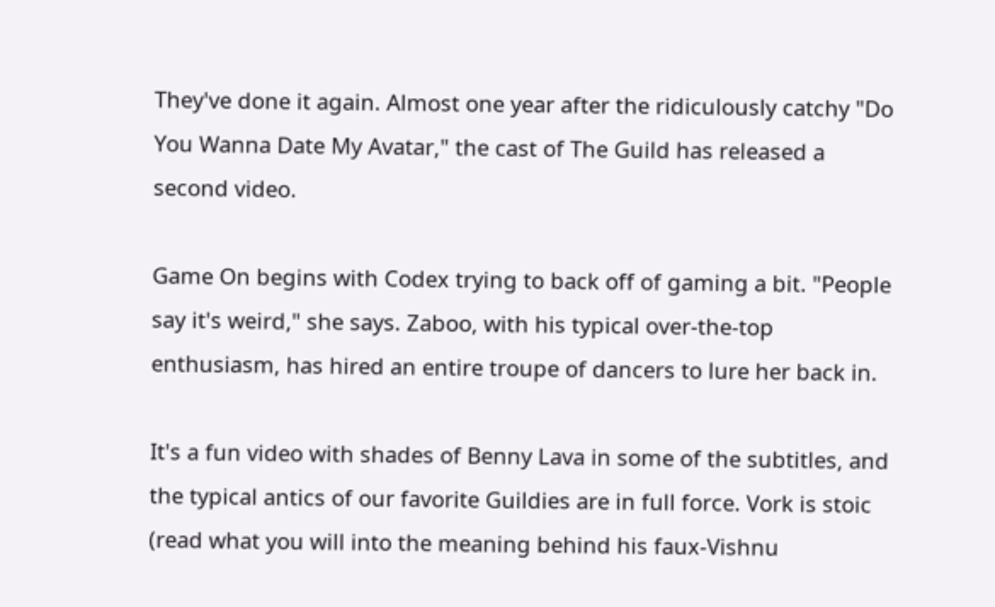They've done it again. Almost one year after the ridiculously catchy "Do You Wanna Date My Avatar," the cast of The Guild has released a second video.

Game On begins with Codex trying to back off of gaming a bit. "People say it's weird," she says. Zaboo, with his typical over-the-top enthusiasm, has hired an entire troupe of dancers to lure her back in.

It's a fun video with shades of Benny Lava in some of the subtitles, and the typical antics of our favorite Guildies are in full force. Vork is stoic (read what you will into the meaning behind his faux-Vishnu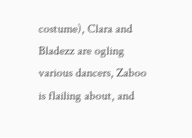costume), Clara and Bladezz are ogling various dancers, Zaboo is flailing about, and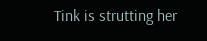Tink is strutting her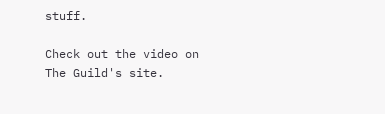stuff.

Check out the video on The Guild's site.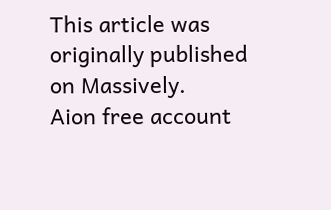This article was originally published on Massively.
Aion free account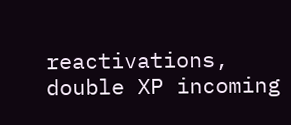reactivations, double XP incoming